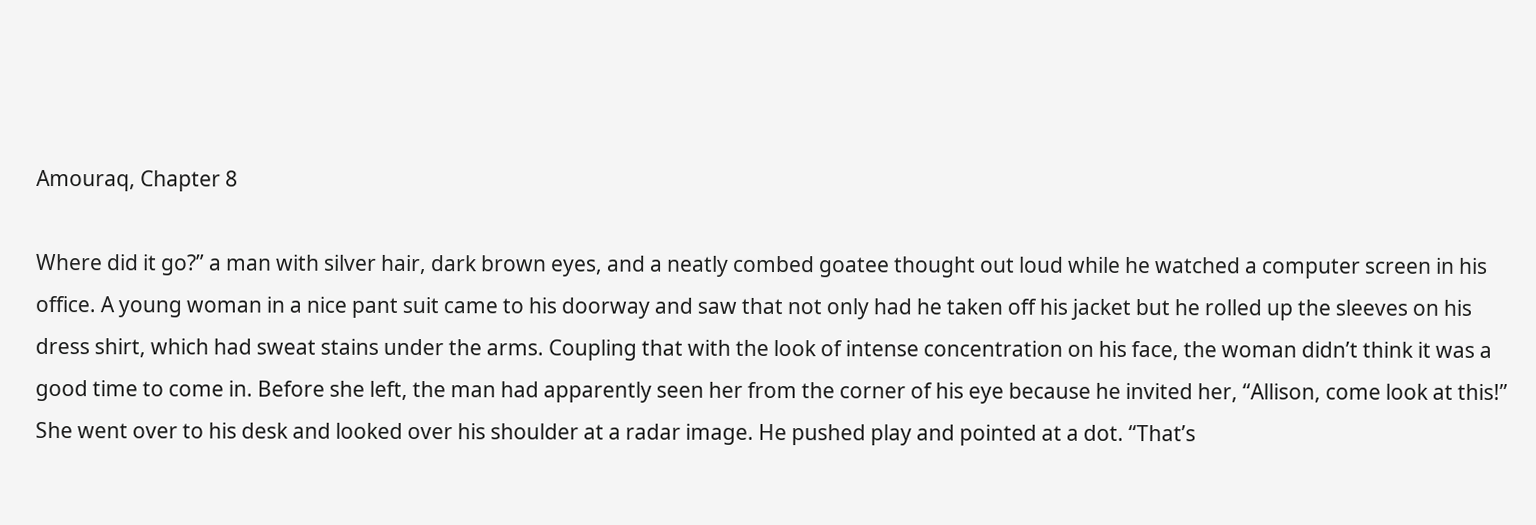Amouraq, Chapter 8

Where did it go?” a man with silver hair, dark brown eyes, and a neatly combed goatee thought out loud while he watched a computer screen in his office. A young woman in a nice pant suit came to his doorway and saw that not only had he taken off his jacket but he rolled up the sleeves on his dress shirt, which had sweat stains under the arms. Coupling that with the look of intense concentration on his face, the woman didn’t think it was a good time to come in. Before she left, the man had apparently seen her from the corner of his eye because he invited her, “Allison, come look at this!” She went over to his desk and looked over his shoulder at a radar image. He pushed play and pointed at a dot. “That’s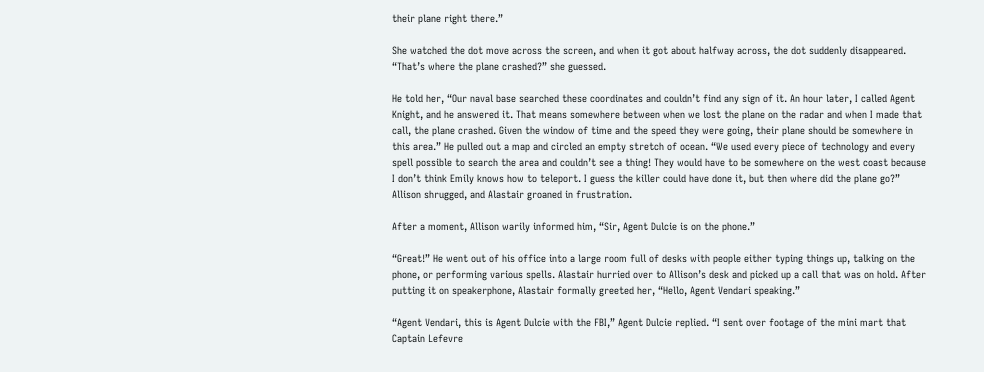their plane right there.”

She watched the dot move across the screen, and when it got about halfway across, the dot suddenly disappeared. “That’s where the plane crashed?” she guessed.

He told her, “Our naval base searched these coordinates and couldn’t find any sign of it. An hour later, I called Agent Knight, and he answered it. That means somewhere between when we lost the plane on the radar and when I made that call, the plane crashed. Given the window of time and the speed they were going, their plane should be somewhere in this area.” He pulled out a map and circled an empty stretch of ocean. “We used every piece of technology and every spell possible to search the area and couldn’t see a thing! They would have to be somewhere on the west coast because I don’t think Emily knows how to teleport. I guess the killer could have done it, but then where did the plane go?” Allison shrugged, and Alastair groaned in frustration.

After a moment, Allison warily informed him, “Sir, Agent Dulcie is on the phone.”

“Great!” He went out of his office into a large room full of desks with people either typing things up, talking on the phone, or performing various spells. Alastair hurried over to Allison’s desk and picked up a call that was on hold. After putting it on speakerphone, Alastair formally greeted her, “Hello, Agent Vendari speaking.”

“Agent Vendari, this is Agent Dulcie with the FBI,” Agent Dulcie replied. “I sent over footage of the mini mart that Captain Lefevre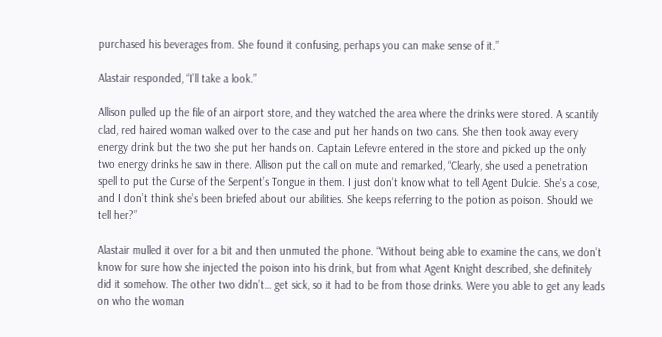purchased his beverages from. She found it confusing, perhaps you can make sense of it.”

Alastair responded, “I’ll take a look.”

Allison pulled up the file of an airport store, and they watched the area where the drinks were stored. A scantily clad, red haired woman walked over to the case and put her hands on two cans. She then took away every energy drink but the two she put her hands on. Captain Lefevre entered in the store and picked up the only two energy drinks he saw in there. Allison put the call on mute and remarked, “Clearly, she used a penetration spell to put the Curse of the Serpent’s Tongue in them. I just don’t know what to tell Agent Dulcie. She’s a cose, and I don’t think she’s been briefed about our abilities. She keeps referring to the potion as poison. Should we tell her?”

Alastair mulled it over for a bit and then unmuted the phone. “Without being able to examine the cans, we don’t know for sure how she injected the poison into his drink, but from what Agent Knight described, she definitely did it somehow. The other two didn’t… get sick, so it had to be from those drinks. Were you able to get any leads on who the woman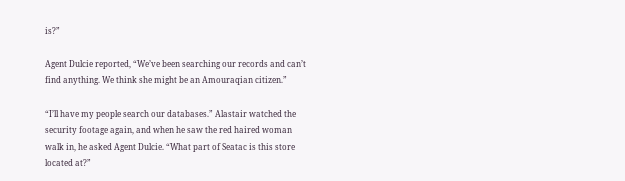is?”

Agent Dulcie reported, “We’ve been searching our records and can’t find anything. We think she might be an Amouraqian citizen.”

“I’ll have my people search our databases.” Alastair watched the security footage again, and when he saw the red haired woman walk in, he asked Agent Dulcie. “What part of Seatac is this store located at?”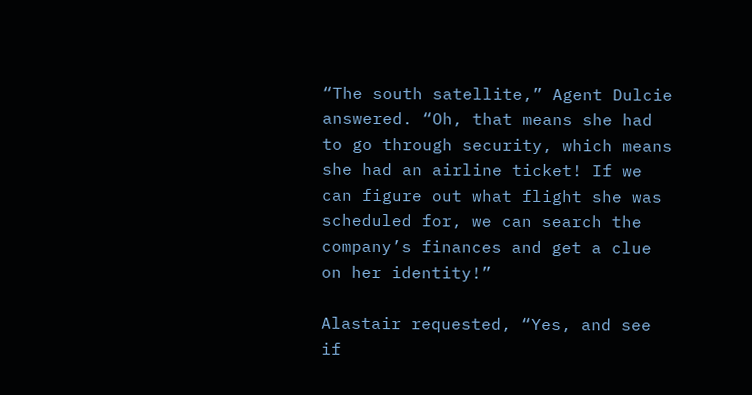“The south satellite,” Agent Dulcie answered. “Oh, that means she had to go through security, which means she had an airline ticket! If we can figure out what flight she was scheduled for, we can search the company’s finances and get a clue on her identity!”

Alastair requested, “Yes, and see if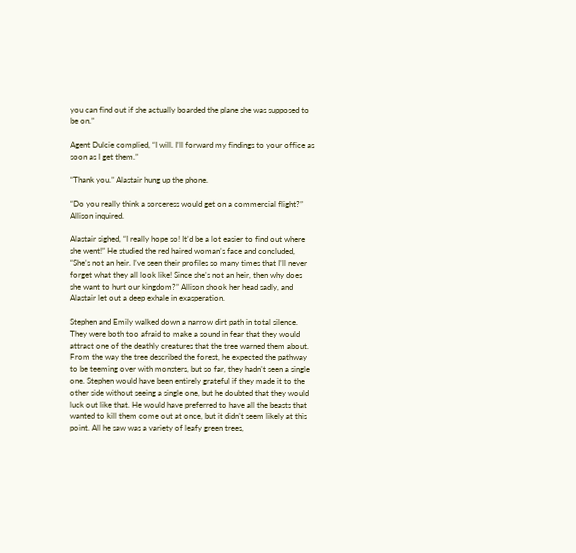you can find out if she actually boarded the plane she was supposed to be on.”

Agent Dulcie complied, “I will. I’ll forward my findings to your office as soon as I get them.”

“Thank you.” Alastair hung up the phone.

“Do you really think a sorceress would get on a commercial flight?” Allison inquired.

Alastair sighed, “I really hope so! It’d be a lot easier to find out where she went!” He studied the red haired woman’s face and concluded, “She’s not an heir. I’ve seen their profiles so many times that I’ll never forget what they all look like! Since she’s not an heir, then why does she want to hurt our kingdom?” Allison shook her head sadly, and Alastair let out a deep exhale in exasperation.

Stephen and Emily walked down a narrow dirt path in total silence. They were both too afraid to make a sound in fear that they would attract one of the deathly creatures that the tree warned them about. From the way the tree described the forest, he expected the pathway to be teeming over with monsters, but so far, they hadn’t seen a single one. Stephen would have been entirely grateful if they made it to the other side without seeing a single one, but he doubted that they would luck out like that. He would have preferred to have all the beasts that wanted to kill them come out at once, but it didn’t seem likely at this point. All he saw was a variety of leafy green trees,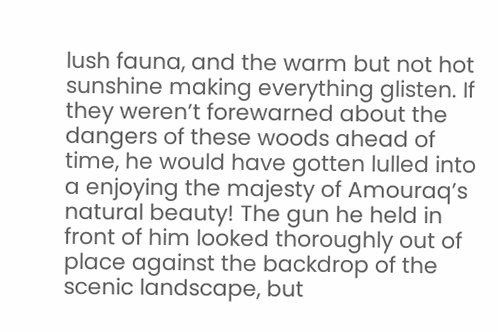lush fauna, and the warm but not hot sunshine making everything glisten. If they weren’t forewarned about the dangers of these woods ahead of time, he would have gotten lulled into a enjoying the majesty of Amouraq’s natural beauty! The gun he held in front of him looked thoroughly out of place against the backdrop of the scenic landscape, but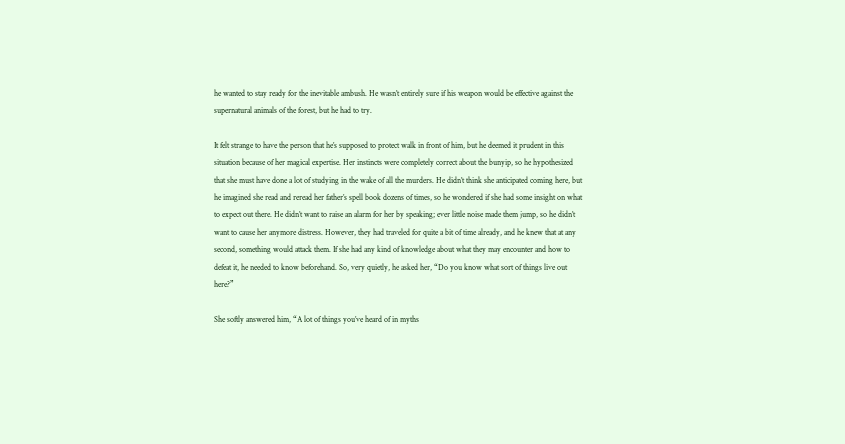he wanted to stay ready for the inevitable ambush. He wasn’t entirely sure if his weapon would be effective against the supernatural animals of the forest, but he had to try.

It felt strange to have the person that he’s supposed to protect walk in front of him, but he deemed it prudent in this situation because of her magical expertise. Her instincts were completely correct about the bunyip, so he hypothesized that she must have done a lot of studying in the wake of all the murders. He didn’t think she anticipated coming here, but he imagined she read and reread her father’s spell book dozens of times, so he wondered if she had some insight on what to expect out there. He didn’t want to raise an alarm for her by speaking; ever little noise made them jump, so he didn’t want to cause her anymore distress. However, they had traveled for quite a bit of time already, and he knew that at any second, something would attack them. If she had any kind of knowledge about what they may encounter and how to defeat it, he needed to know beforehand. So, very quietly, he asked her, “Do you know what sort of things live out here?”

She softly answered him, “A lot of things you’ve heard of in myths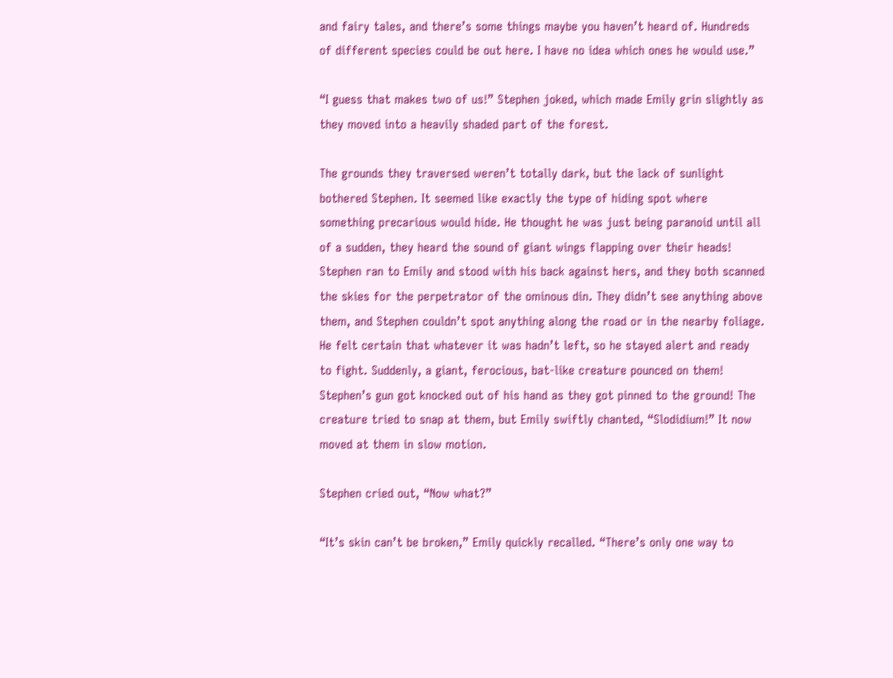and fairy tales, and there’s some things maybe you haven’t heard of. Hundreds of different species could be out here. I have no idea which ones he would use.”

“I guess that makes two of us!” Stephen joked, which made Emily grin slightly as they moved into a heavily shaded part of the forest.

The grounds they traversed weren’t totally dark, but the lack of sunlight bothered Stephen. It seemed like exactly the type of hiding spot where something precarious would hide. He thought he was just being paranoid until all of a sudden, they heard the sound of giant wings flapping over their heads! Stephen ran to Emily and stood with his back against hers, and they both scanned the skies for the perpetrator of the ominous din. They didn’t see anything above them, and Stephen couldn’t spot anything along the road or in the nearby foliage. He felt certain that whatever it was hadn’t left, so he stayed alert and ready to fight. Suddenly, a giant, ferocious, bat-like creature pounced on them! Stephen’s gun got knocked out of his hand as they got pinned to the ground! The creature tried to snap at them, but Emily swiftly chanted, “Slodidium!” It now moved at them in slow motion.

Stephen cried out, “Now what?”

“It’s skin can’t be broken,” Emily quickly recalled. “There’s only one way to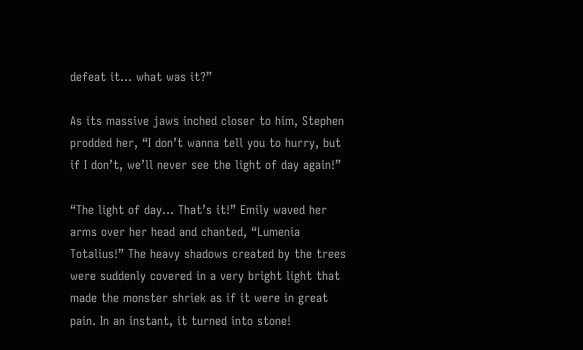defeat it… what was it?”

As its massive jaws inched closer to him, Stephen prodded her, “I don’t wanna tell you to hurry, but if I don’t, we’ll never see the light of day again!”

“The light of day… That’s it!” Emily waved her arms over her head and chanted, “Lumenia Totalius!” The heavy shadows created by the trees were suddenly covered in a very bright light that made the monster shriek as if it were in great pain. In an instant, it turned into stone!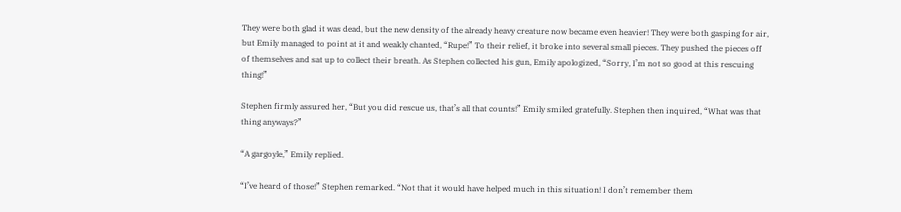They were both glad it was dead, but the new density of the already heavy creature now became even heavier! They were both gasping for air, but Emily managed to point at it and weakly chanted, “Rupe!” To their relief, it broke into several small pieces. They pushed the pieces off of themselves and sat up to collect their breath. As Stephen collected his gun, Emily apologized, “Sorry, I’m not so good at this rescuing thing!”

Stephen firmly assured her, “But you did rescue us, that’s all that counts!” Emily smiled gratefully. Stephen then inquired, “What was that thing anyways?”

“A gargoyle,” Emily replied.

“I’ve heard of those!” Stephen remarked. “Not that it would have helped much in this situation! I don’t remember them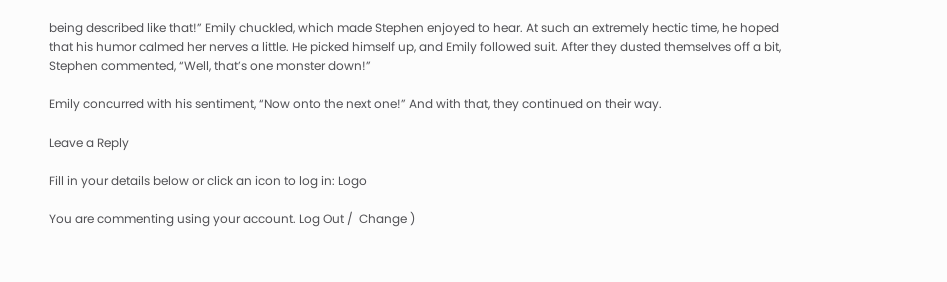being described like that!” Emily chuckled, which made Stephen enjoyed to hear. At such an extremely hectic time, he hoped that his humor calmed her nerves a little. He picked himself up, and Emily followed suit. After they dusted themselves off a bit, Stephen commented, “Well, that’s one monster down!”

Emily concurred with his sentiment, “Now onto the next one!” And with that, they continued on their way.

Leave a Reply

Fill in your details below or click an icon to log in: Logo

You are commenting using your account. Log Out /  Change )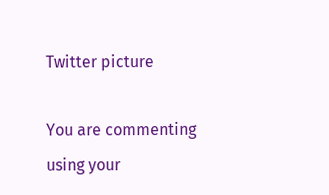Twitter picture

You are commenting using your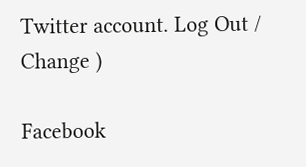Twitter account. Log Out /  Change )

Facebook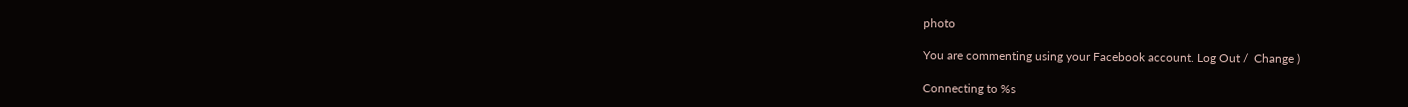photo

You are commenting using your Facebook account. Log Out /  Change )

Connecting to %s